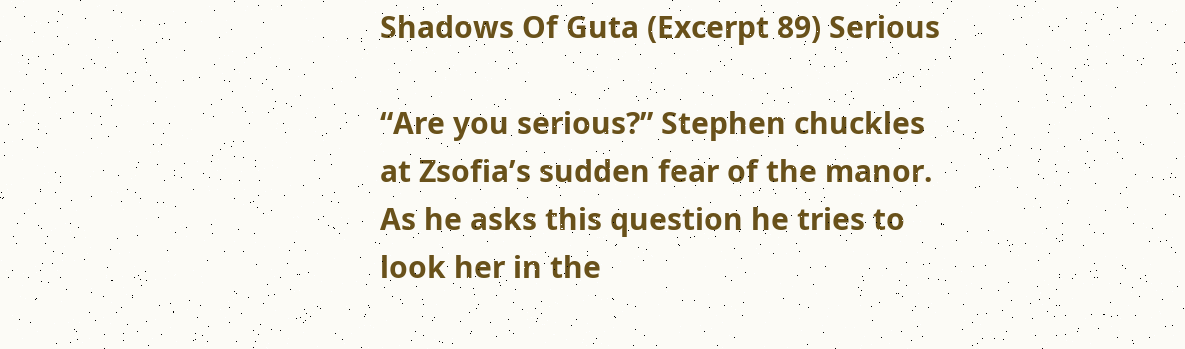Shadows Of Guta (Excerpt 89) Serious

“Are you serious?” Stephen chuckles at Zsofia’s sudden fear of the manor. As he asks this question he tries to look her in the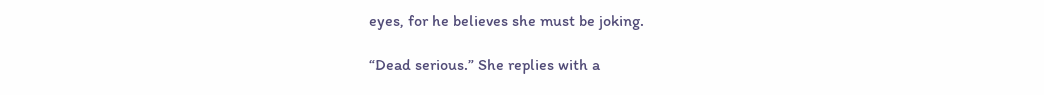eyes, for he believes she must be joking.

“Dead serious.” She replies with a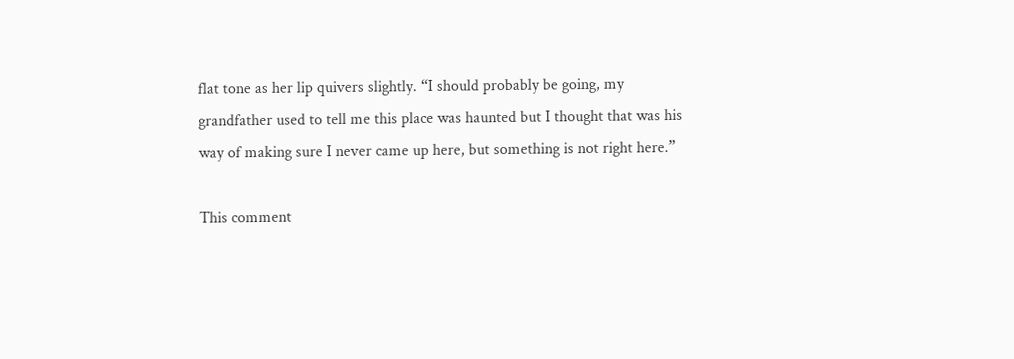flat tone as her lip quivers slightly. “I should probably be going, my grandfather used to tell me this place was haunted but I thought that was his way of making sure I never came up here, but something is not right here.”

This comment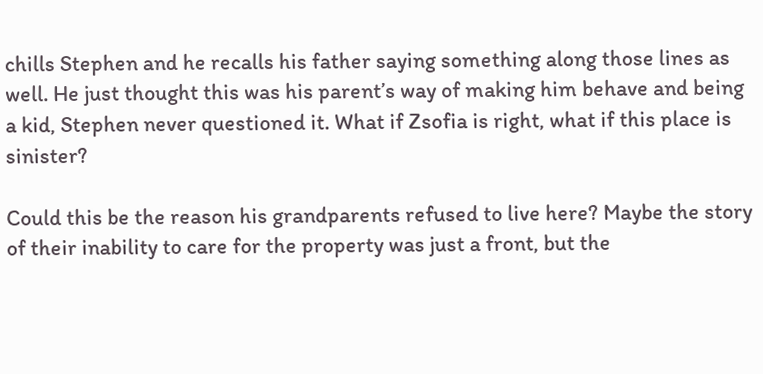chills Stephen and he recalls his father saying something along those lines as well. He just thought this was his parent’s way of making him behave and being a kid, Stephen never questioned it. What if Zsofia is right, what if this place is sinister?

Could this be the reason his grandparents refused to live here? Maybe the story of their inability to care for the property was just a front, but the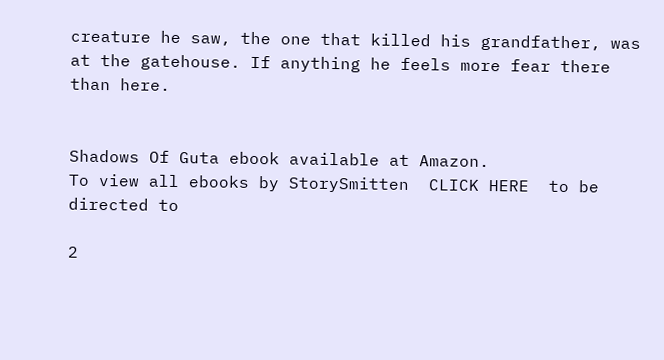creature he saw, the one that killed his grandfather, was at the gatehouse. If anything he feels more fear there than here.


Shadows Of Guta ebook available at Amazon.
To view all ebooks by StorySmitten  CLICK HERE  to be directed to

2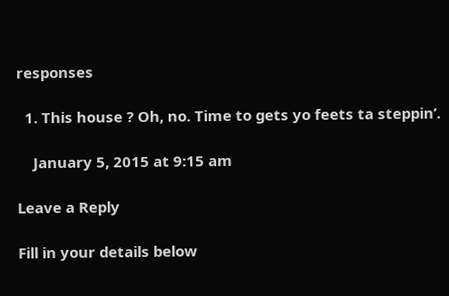responses

  1. This house ? Oh, no. Time to gets yo feets ta steppin’.

    January 5, 2015 at 9:15 am

Leave a Reply

Fill in your details below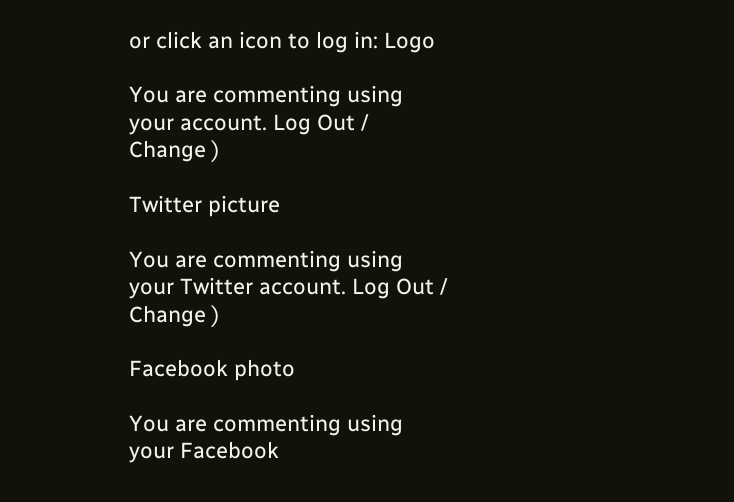or click an icon to log in: Logo

You are commenting using your account. Log Out / Change )

Twitter picture

You are commenting using your Twitter account. Log Out / Change )

Facebook photo

You are commenting using your Facebook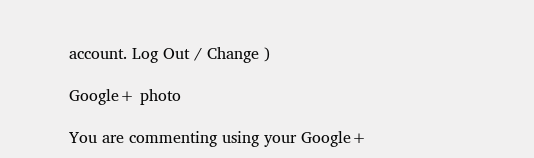account. Log Out / Change )

Google+ photo

You are commenting using your Google+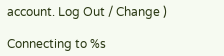account. Log Out / Change )

Connecting to %s